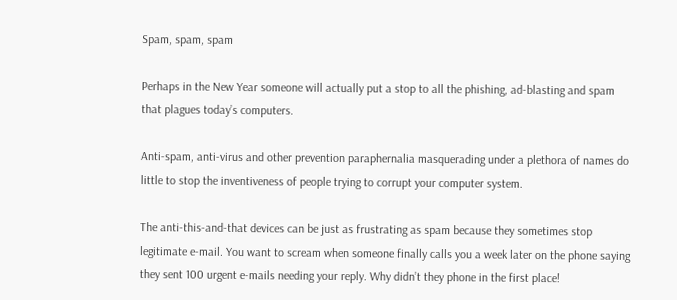Spam, spam, spam

Perhaps in the New Year someone will actually put a stop to all the phishing, ad-blasting and spam that plagues today’s computers.

Anti-spam, anti-virus and other prevention paraphernalia masquerading under a plethora of names do little to stop the inventiveness of people trying to corrupt your computer system.

The anti-this-and-that devices can be just as frustrating as spam because they sometimes stop legitimate e-mail. You want to scream when someone finally calls you a week later on the phone saying they sent 100 urgent e-mails needing your reply. Why didn’t they phone in the first place!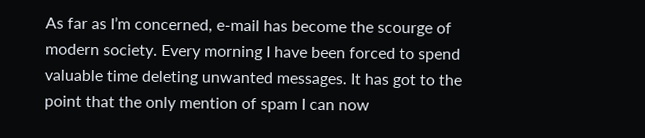As far as I’m concerned, e-mail has become the scourge of modern society. Every morning I have been forced to spend valuable time deleting unwanted messages. It has got to the point that the only mention of spam I can now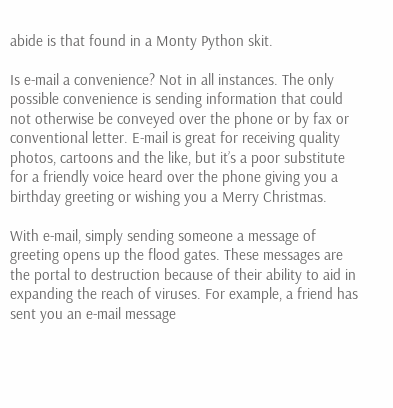abide is that found in a Monty Python skit.

Is e-mail a convenience? Not in all instances. The only possible convenience is sending information that could not otherwise be conveyed over the phone or by fax or conventional letter. E-mail is great for receiving quality photos, cartoons and the like, but it’s a poor substitute for a friendly voice heard over the phone giving you a birthday greeting or wishing you a Merry Christmas.

With e-mail, simply sending someone a message of greeting opens up the flood gates. These messages are the portal to destruction because of their ability to aid in expanding the reach of viruses. For example, a friend has sent you an e-mail message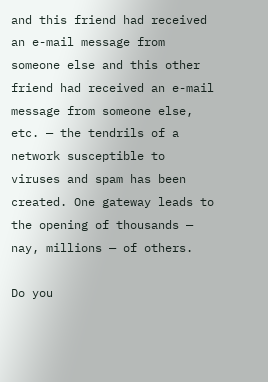and this friend had received an e-mail message from someone else and this other friend had received an e-mail message from someone else, etc. — the tendrils of a network susceptible to viruses and spam has been created. One gateway leads to the opening of thousands — nay, millions — of others.

Do you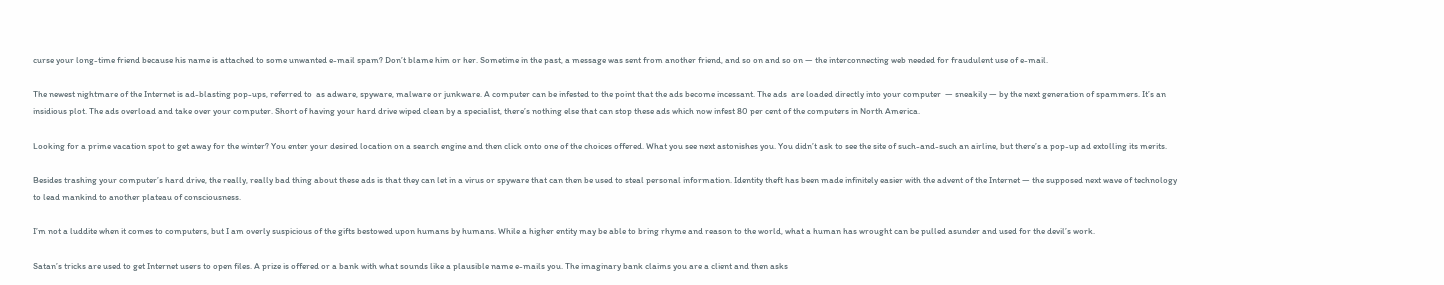curse your long-time friend because his name is attached to some unwanted e-mail spam? Don’t blame him or her. Sometime in the past, a message was sent from another friend, and so on and so on — the interconnecting web needed for fraudulent use of e-mail.

The newest nightmare of the Internet is ad-blasting pop-ups, referred to  as adware, spyware, malware or junkware. A computer can be infested to the point that the ads become incessant. The ads  are loaded directly into your computer  — sneakily — by the next generation of spammers. It’s an insidious plot. The ads overload and take over your computer. Short of having your hard drive wiped clean by a specialist, there’s nothing else that can stop these ads which now infest 80 per cent of the computers in North America.

Looking for a prime vacation spot to get away for the winter? You enter your desired location on a search engine and then click onto one of the choices offered. What you see next astonishes you. You didn’t ask to see the site of such-and-such an airline, but there’s a pop-up ad extolling its merits.

Besides trashing your computer’s hard drive, the really, really bad thing about these ads is that they can let in a virus or spyware that can then be used to steal personal information. Identity theft has been made infinitely easier with the advent of the Internet — the supposed next wave of technology to lead mankind to another plateau of consciousness.

I’m not a luddite when it comes to computers, but I am overly suspicious of the gifts bestowed upon humans by humans. While a higher entity may be able to bring rhyme and reason to the world, what a human has wrought can be pulled asunder and used for the devil’s work.

Satan’s tricks are used to get Internet users to open files. A prize is offered or a bank with what sounds like a plausible name e-mails you. The imaginary bank claims you are a client and then asks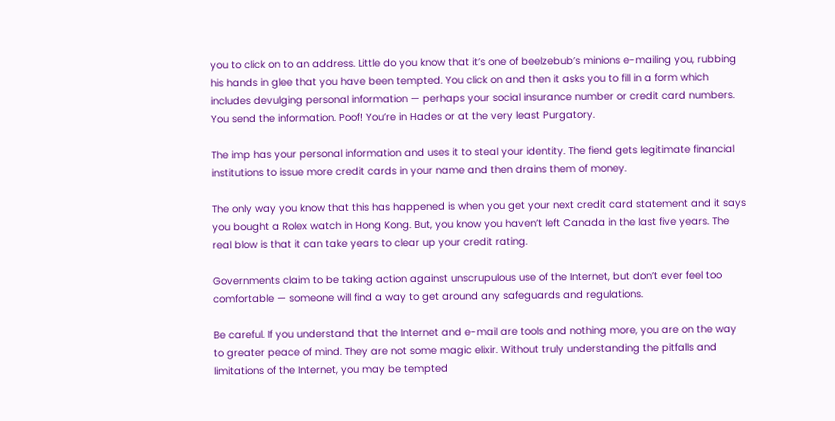you to click on to an address. Little do you know that it’s one of beelzebub’s minions e-mailing you, rubbing his hands in glee that you have been tempted. You click on and then it asks you to fill in a form which includes devulging personal information — perhaps your social insurance number or credit card numbers. You send the information. Poof! You’re in Hades or at the very least Purgatory.

The imp has your personal information and uses it to steal your identity. The fiend gets legitimate financial institutions to issue more credit cards in your name and then drains them of money.

The only way you know that this has happened is when you get your next credit card statement and it says you bought a Rolex watch in Hong Kong. But, you know you haven’t left Canada in the last five years. The real blow is that it can take years to clear up your credit rating.

Governments claim to be taking action against unscrupulous use of the Internet, but don’t ever feel too comfortable — someone will find a way to get around any safeguards and regulations.

Be careful. If you understand that the Internet and e-mail are tools and nothing more, you are on the way to greater peace of mind. They are not some magic elixir. Without truly understanding the pitfalls and limitations of the Internet, you may be tempted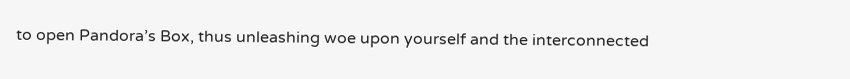to open Pandora’s Box, thus unleashing woe upon yourself and the interconnected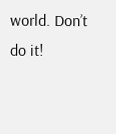world. Don’t do it!